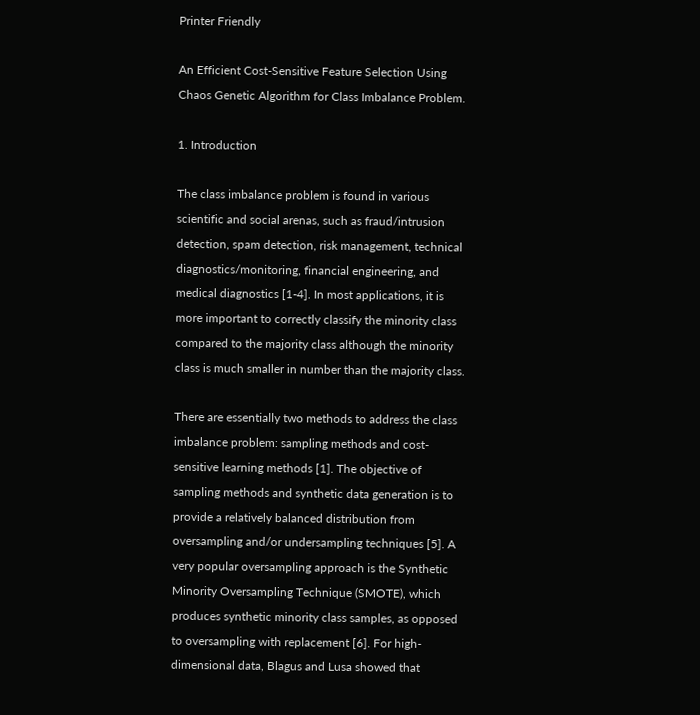Printer Friendly

An Efficient Cost-Sensitive Feature Selection Using Chaos Genetic Algorithm for Class Imbalance Problem.

1. Introduction

The class imbalance problem is found in various scientific and social arenas, such as fraud/intrusion detection, spam detection, risk management, technical diagnostics/monitoring, financial engineering, and medical diagnostics [1-4]. In most applications, it is more important to correctly classify the minority class compared to the majority class although the minority class is much smaller in number than the majority class.

There are essentially two methods to address the class imbalance problem: sampling methods and cost-sensitive learning methods [1]. The objective of sampling methods and synthetic data generation is to provide a relatively balanced distribution from oversampling and/or undersampling techniques [5]. A very popular oversampling approach is the Synthetic Minority Oversampling Technique (SMOTE), which produces synthetic minority class samples, as opposed to oversampling with replacement [6]. For high-dimensional data, Blagus and Lusa showed that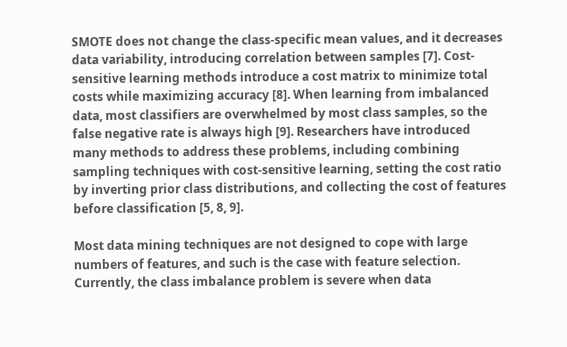SMOTE does not change the class-specific mean values, and it decreases data variability, introducing correlation between samples [7]. Cost-sensitive learning methods introduce a cost matrix to minimize total costs while maximizing accuracy [8]. When learning from imbalanced data, most classifiers are overwhelmed by most class samples, so the false negative rate is always high [9]. Researchers have introduced many methods to address these problems, including combining sampling techniques with cost-sensitive learning, setting the cost ratio by inverting prior class distributions, and collecting the cost of features before classification [5, 8, 9].

Most data mining techniques are not designed to cope with large numbers of features, and such is the case with feature selection. Currently, the class imbalance problem is severe when data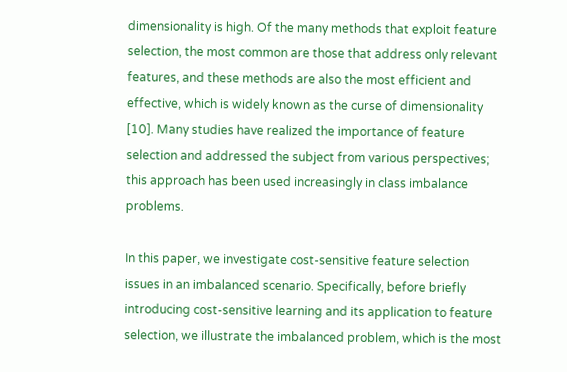dimensionality is high. Of the many methods that exploit feature selection, the most common are those that address only relevant features, and these methods are also the most efficient and effective, which is widely known as the curse of dimensionality [10]. Many studies have realized the importance of feature selection and addressed the subject from various perspectives; this approach has been used increasingly in class imbalance problems.

In this paper, we investigate cost-sensitive feature selection issues in an imbalanced scenario. Specifically, before briefly introducing cost-sensitive learning and its application to feature selection, we illustrate the imbalanced problem, which is the most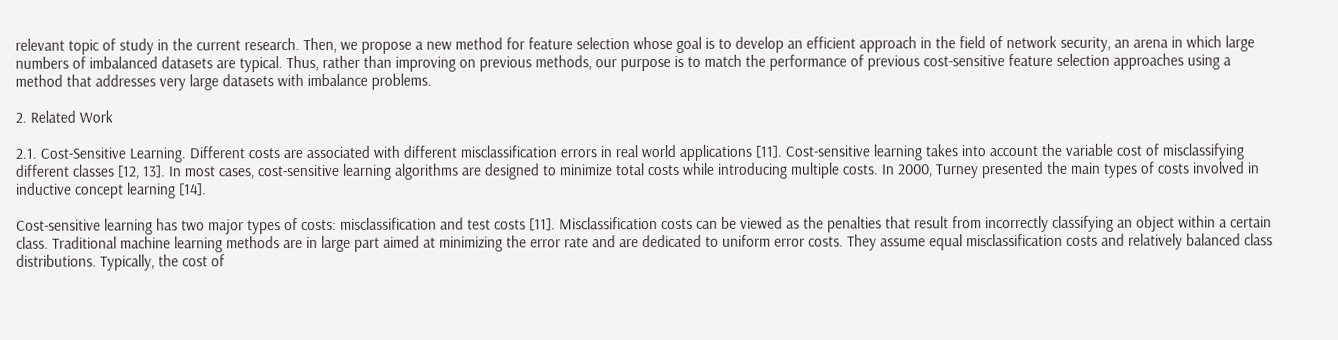relevant topic of study in the current research. Then, we propose a new method for feature selection whose goal is to develop an efficient approach in the field of network security, an arena in which large numbers of imbalanced datasets are typical. Thus, rather than improving on previous methods, our purpose is to match the performance of previous cost-sensitive feature selection approaches using a method that addresses very large datasets with imbalance problems.

2. Related Work

2.1. Cost-Sensitive Learning. Different costs are associated with different misclassification errors in real world applications [11]. Cost-sensitive learning takes into account the variable cost of misclassifying different classes [12, 13]. In most cases, cost-sensitive learning algorithms are designed to minimize total costs while introducing multiple costs. In 2000, Turney presented the main types of costs involved in inductive concept learning [14].

Cost-sensitive learning has two major types of costs: misclassification and test costs [11]. Misclassification costs can be viewed as the penalties that result from incorrectly classifying an object within a certain class. Traditional machine learning methods are in large part aimed at minimizing the error rate and are dedicated to uniform error costs. They assume equal misclassification costs and relatively balanced class distributions. Typically, the cost of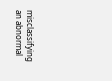misclassifying an abnormal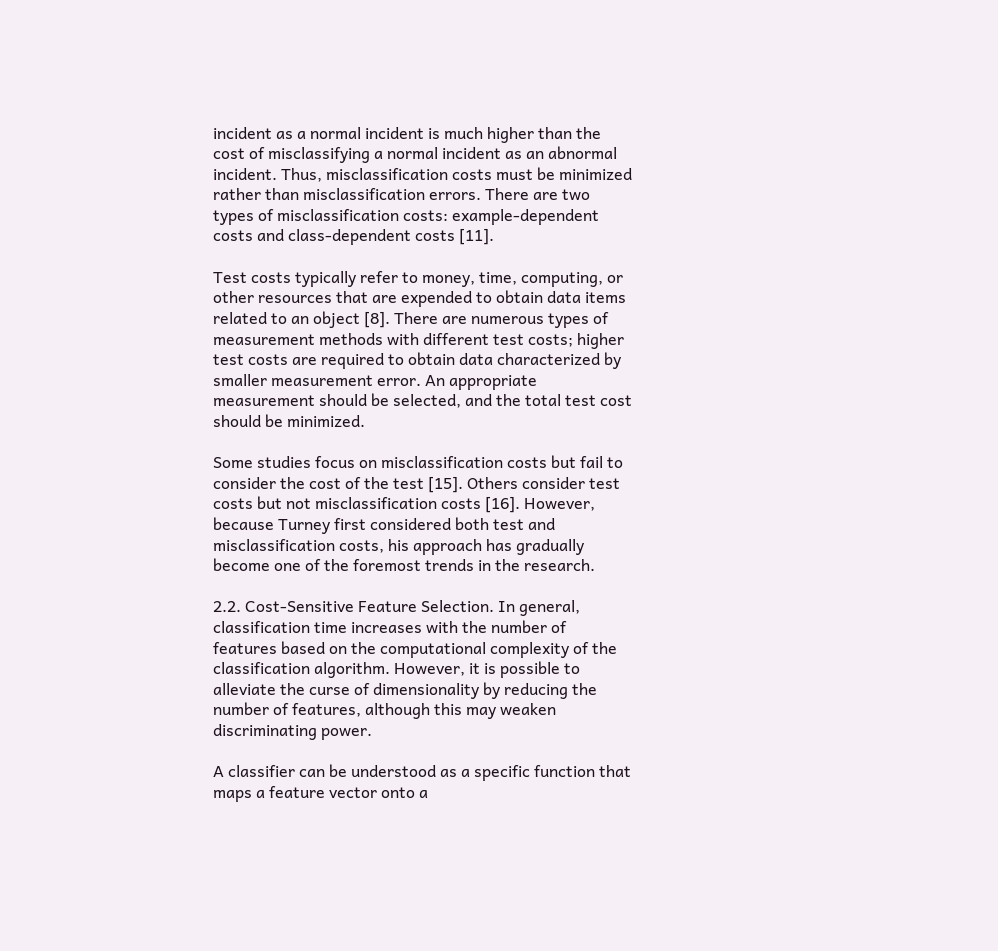incident as a normal incident is much higher than the cost of misclassifying a normal incident as an abnormal incident. Thus, misclassification costs must be minimized rather than misclassification errors. There are two types of misclassification costs: example-dependent costs and class-dependent costs [11].

Test costs typically refer to money, time, computing, or other resources that are expended to obtain data items related to an object [8]. There are numerous types of measurement methods with different test costs; higher test costs are required to obtain data characterized by smaller measurement error. An appropriate measurement should be selected, and the total test cost should be minimized.

Some studies focus on misclassification costs but fail to consider the cost of the test [15]. Others consider test costs but not misclassification costs [16]. However, because Turney first considered both test and misclassification costs, his approach has gradually become one of the foremost trends in the research.

2.2. Cost-Sensitive Feature Selection. In general, classification time increases with the number of features based on the computational complexity of the classification algorithm. However, it is possible to alleviate the curse of dimensionality by reducing the number of features, although this may weaken discriminating power.

A classifier can be understood as a specific function that maps a feature vector onto a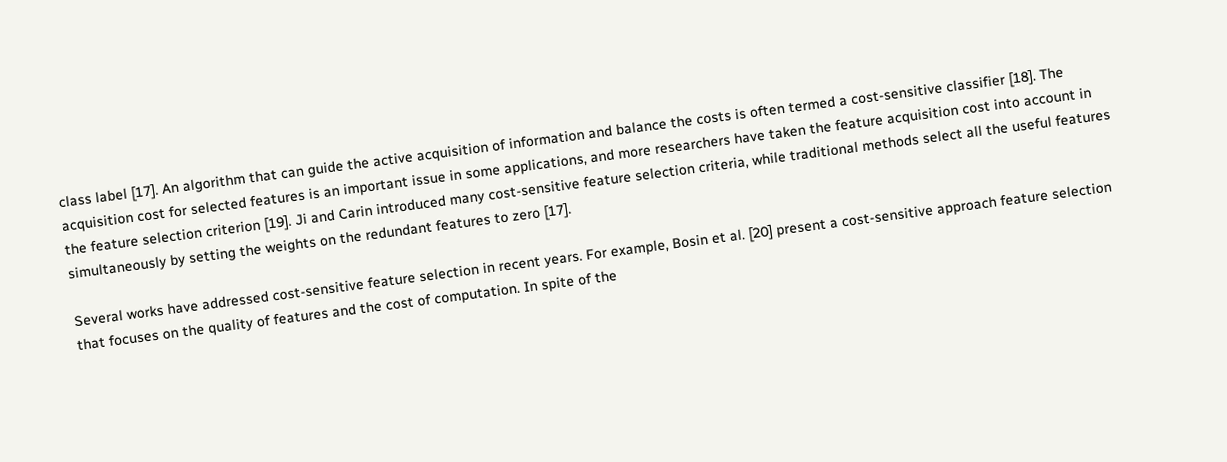class label [17]. An algorithm that can guide the active acquisition of information and balance the costs is often termed a cost-sensitive classifier [18]. The acquisition cost for selected features is an important issue in some applications, and more researchers have taken the feature acquisition cost into account in the feature selection criterion [19]. Ji and Carin introduced many cost-sensitive feature selection criteria, while traditional methods select all the useful features simultaneously by setting the weights on the redundant features to zero [17].

Several works have addressed cost-sensitive feature selection in recent years. For example, Bosin et al. [20] present a cost-sensitive approach feature selection that focuses on the quality of features and the cost of computation. In spite of the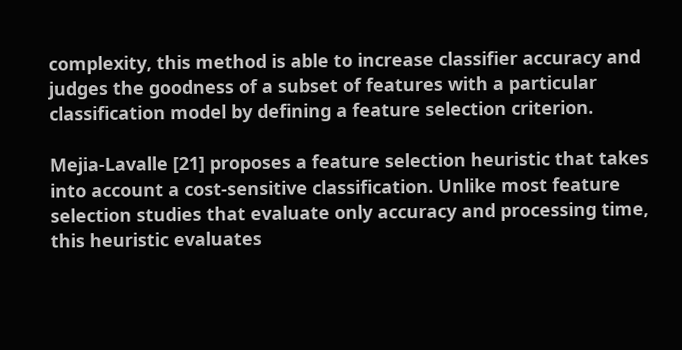complexity, this method is able to increase classifier accuracy and judges the goodness of a subset of features with a particular classification model by defining a feature selection criterion.

Mejia-Lavalle [21] proposes a feature selection heuristic that takes into account a cost-sensitive classification. Unlike most feature selection studies that evaluate only accuracy and processing time, this heuristic evaluates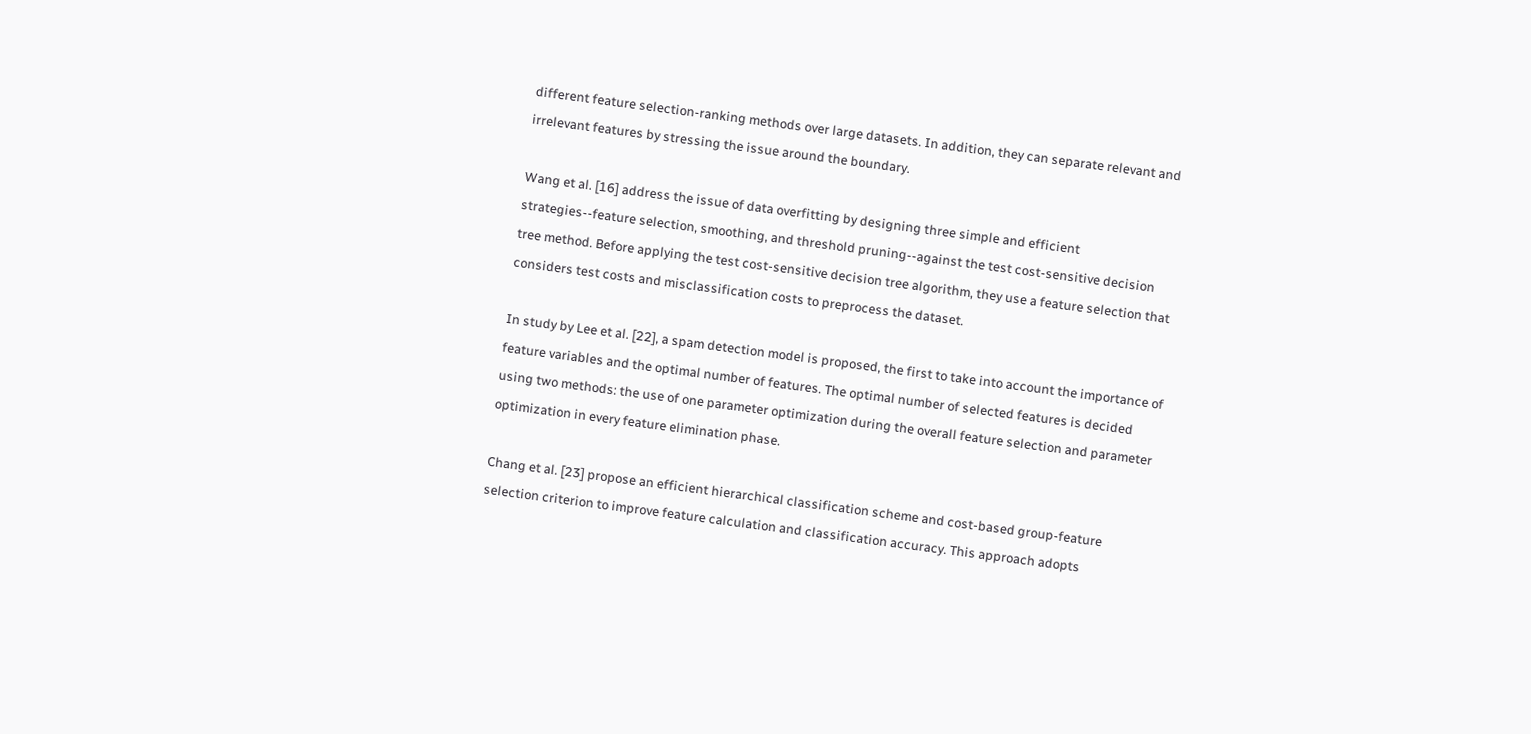different feature selection-ranking methods over large datasets. In addition, they can separate relevant and irrelevant features by stressing the issue around the boundary.

Wang et al. [16] address the issue of data overfitting by designing three simple and efficient strategies--feature selection, smoothing, and threshold pruning--against the test cost-sensitive decision tree method. Before applying the test cost-sensitive decision tree algorithm, they use a feature selection that considers test costs and misclassification costs to preprocess the dataset.

In study by Lee et al. [22], a spam detection model is proposed, the first to take into account the importance of feature variables and the optimal number of features. The optimal number of selected features is decided using two methods: the use of one parameter optimization during the overall feature selection and parameter optimization in every feature elimination phase.

Chang et al. [23] propose an efficient hierarchical classification scheme and cost-based group-feature selection criterion to improve feature calculation and classification accuracy. This approach adopts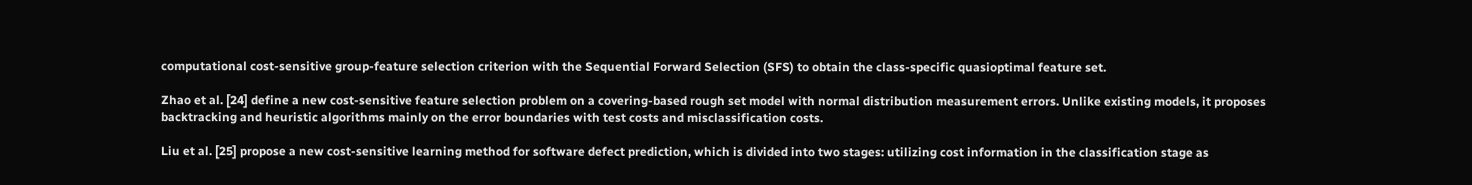computational cost-sensitive group-feature selection criterion with the Sequential Forward Selection (SFS) to obtain the class-specific quasioptimal feature set.

Zhao et al. [24] define a new cost-sensitive feature selection problem on a covering-based rough set model with normal distribution measurement errors. Unlike existing models, it proposes backtracking and heuristic algorithms mainly on the error boundaries with test costs and misclassification costs.

Liu et al. [25] propose a new cost-sensitive learning method for software defect prediction, which is divided into two stages: utilizing cost information in the classification stage as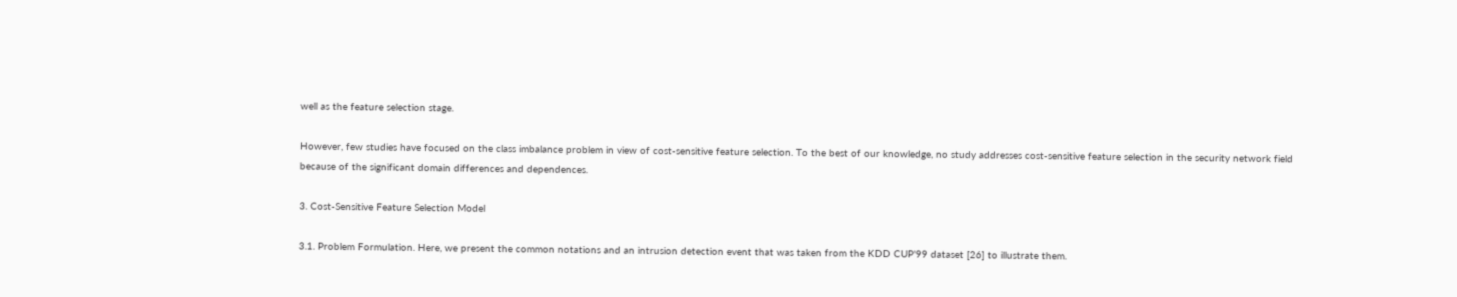well as the feature selection stage.

However, few studies have focused on the class imbalance problem in view of cost-sensitive feature selection. To the best of our knowledge, no study addresses cost-sensitive feature selection in the security network field because of the significant domain differences and dependences.

3. Cost-Sensitive Feature Selection Model

3.1. Problem Formulation. Here, we present the common notations and an intrusion detection event that was taken from the KDD CUP'99 dataset [26] to illustrate them.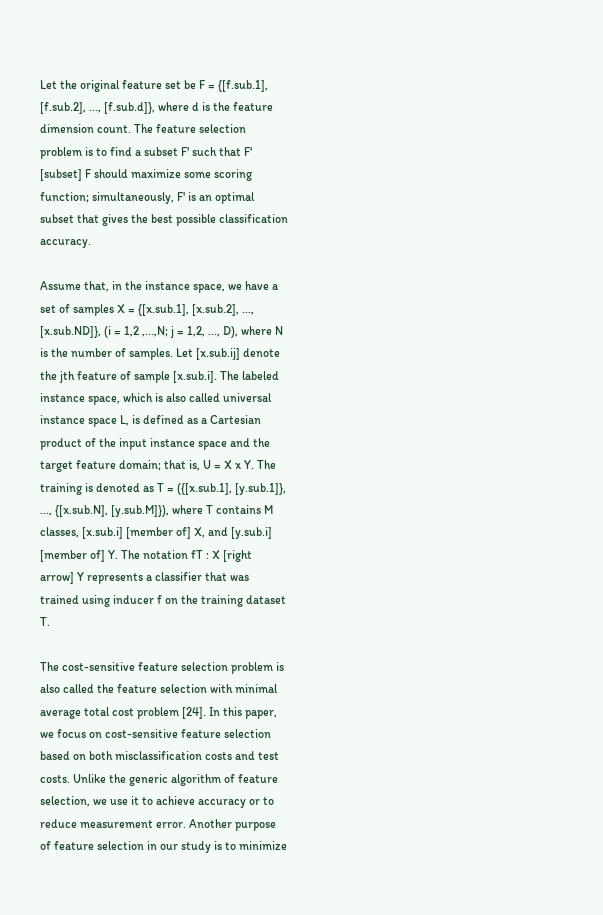Let the original feature set be F = {[f.sub.1], [f.sub.2], ..., [f.sub.d]}, where d is the feature dimension count. The feature selection problem is to find a subset F' such that F' [subset] F should maximize some scoring function; simultaneously, F' is an optimal subset that gives the best possible classification accuracy.

Assume that, in the instance space, we have a set of samples X = {[x.sub.1], [x.sub.2], ..., [x.sub.ND]}, (i = 1,2 ,...,N; j = 1,2, ..., D), where N is the number of samples. Let [x.sub.ij] denote the jth feature of sample [x.sub.i]. The labeled instance space, which is also called universal instance space L, is defined as a Cartesian product of the input instance space and the target feature domain; that is, U = X x Y. The training is denoted as T = ({[x.sub.1], [y.sub.1]}, ..., {[x.sub.N], [y.sub.M]}), where T contains M classes, [x.sub.i] [member of] X, and [y.sub.i] [member of] Y. The notation fT : X [right arrow] Y represents a classifier that was trained using inducer f on the training dataset T.

The cost-sensitive feature selection problem is also called the feature selection with minimal average total cost problem [24]. In this paper, we focus on cost-sensitive feature selection based on both misclassification costs and test costs. Unlike the generic algorithm of feature selection, we use it to achieve accuracy or to reduce measurement error. Another purpose of feature selection in our study is to minimize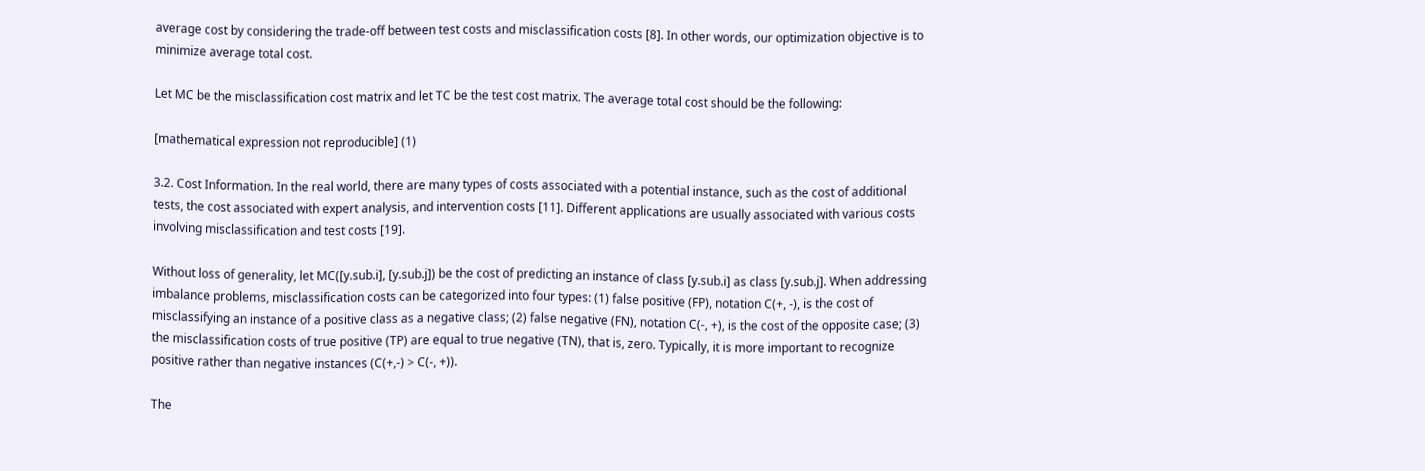average cost by considering the trade-off between test costs and misclassification costs [8]. In other words, our optimization objective is to minimize average total cost.

Let MC be the misclassification cost matrix and let TC be the test cost matrix. The average total cost should be the following:

[mathematical expression not reproducible] (1)

3.2. Cost Information. In the real world, there are many types of costs associated with a potential instance, such as the cost of additional tests, the cost associated with expert analysis, and intervention costs [11]. Different applications are usually associated with various costs involving misclassification and test costs [19].

Without loss of generality, let MC([y.sub.i], [y.sub.j]) be the cost of predicting an instance of class [y.sub.i] as class [y.sub.j]. When addressing imbalance problems, misclassification costs can be categorized into four types: (1) false positive (FP), notation C(+, -), is the cost of misclassifying an instance of a positive class as a negative class; (2) false negative (FN), notation C(-, +), is the cost of the opposite case; (3) the misclassification costs of true positive (TP) are equal to true negative (TN), that is, zero. Typically, it is more important to recognize positive rather than negative instances (C(+,-) > C(-, +)).

The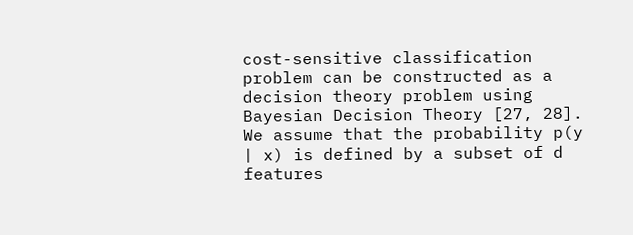cost-sensitive classification problem can be constructed as a decision theory problem using Bayesian Decision Theory [27, 28]. We assume that the probability p(y | x) is defined by a subset of d features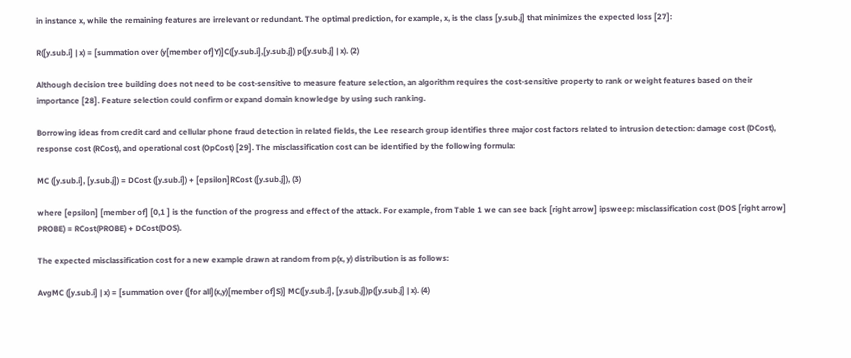in instance x, while the remaining features are irrelevant or redundant. The optimal prediction, for example, x, is the class [y.sub.j] that minimizes the expected loss [27]:

R([y.sub.i] | x) = [summation over (y[member of]Y)]C([y.sub.i],[y.sub.j]) p([y.sub.j] | x). (2)

Although decision tree building does not need to be cost-sensitive to measure feature selection, an algorithm requires the cost-sensitive property to rank or weight features based on their importance [28]. Feature selection could confirm or expand domain knowledge by using such ranking.

Borrowing ideas from credit card and cellular phone fraud detection in related fields, the Lee research group identifies three major cost factors related to intrusion detection: damage cost (DCost), response cost (RCost), and operational cost (OpCost) [29]. The misclassification cost can be identified by the following formula:

MC ([y.sub.i], [y.sub.j]) = DCost ([y.sub.i]) + [epsilon]RCost ([y.sub.j]), (3)

where [epsilon] [member of] [0,1 ] is the function of the progress and effect of the attack. For example, from Table 1 we can see back [right arrow] ipsweep: misclassification cost (DOS [right arrow] PROBE) = RCost(PROBE) + DCost(DOS).

The expected misclassification cost for a new example drawn at random from p(x, y) distribution is as follows:

AvgMC ([y.sub.i] | x) = [summation over ([for all](x,y)[member of]S)] MC([y.sub.i], [y.sub.j])p([y.sub.j] | x). (4)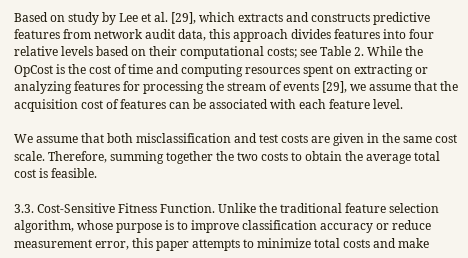Based on study by Lee et al. [29], which extracts and constructs predictive features from network audit data, this approach divides features into four relative levels based on their computational costs; see Table 2. While the OpCost is the cost of time and computing resources spent on extracting or analyzing features for processing the stream of events [29], we assume that the acquisition cost of features can be associated with each feature level.

We assume that both misclassification and test costs are given in the same cost scale. Therefore, summing together the two costs to obtain the average total cost is feasible.

3.3. Cost-Sensitive Fitness Function. Unlike the traditional feature selection algorithm, whose purpose is to improve classification accuracy or reduce measurement error, this paper attempts to minimize total costs and make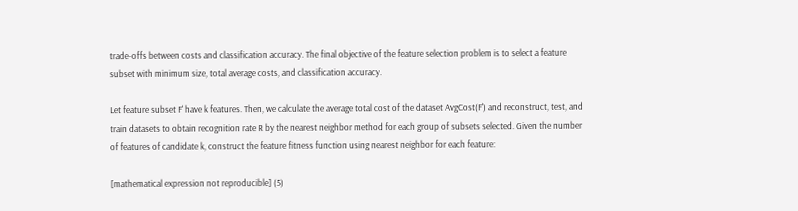trade-offs between costs and classification accuracy. The final objective of the feature selection problem is to select a feature subset with minimum size, total average costs, and classification accuracy.

Let feature subset F' have k features. Then, we calculate the average total cost of the dataset AvgCost(F') and reconstruct, test, and train datasets to obtain recognition rate R by the nearest neighbor method for each group of subsets selected. Given the number of features of candidate k, construct the feature fitness function using nearest neighbor for each feature:

[mathematical expression not reproducible] (5)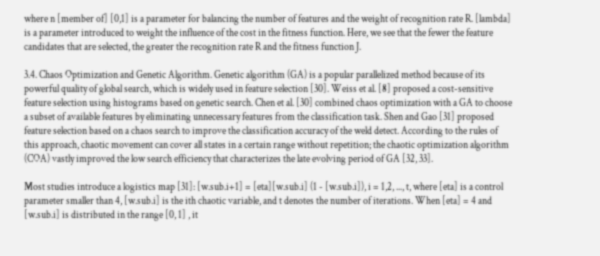where n [member of] [0,1] is a parameter for balancing the number of features and the weight of recognition rate R. [lambda] is a parameter introduced to weight the influence of the cost in the fitness function. Here, we see that the fewer the feature candidates that are selected, the greater the recognition rate R and the fitness function J.

3.4. Chaos Optimization and Genetic Algorithm. Genetic algorithm (GA) is a popular parallelized method because of its powerful quality of global search, which is widely used in feature selection [30]. Weiss et al. [8] proposed a cost-sensitive feature selection using histograms based on genetic search. Chen et al. [30] combined chaos optimization with a GA to choose a subset of available features by eliminating unnecessary features from the classification task. Shen and Gao [31] proposed feature selection based on a chaos search to improve the classification accuracy of the weld detect. According to the rules of this approach, chaotic movement can cover all states in a certain range without repetition; the chaotic optimization algorithm (COA) vastly improved the low search efficiency that characterizes the late evolving period of GA [32, 33].

Most studies introduce a logistics map [31]: [w.sub.i+1] = [eta][w.sub.i] (1 - [w.sub.i]), i = 1,2, ..., t, where [eta] is a control parameter smaller than 4, [w.sub.i] is the ith chaotic variable, and t denotes the number of iterations. When [eta] = 4 and [w.sub.i] is distributed in the range [0, 1] , it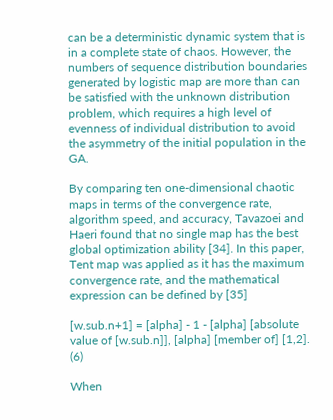can be a deterministic dynamic system that is in a complete state of chaos. However, the numbers of sequence distribution boundaries generated by logistic map are more than can be satisfied with the unknown distribution problem, which requires a high level of evenness of individual distribution to avoid the asymmetry of the initial population in the GA.

By comparing ten one-dimensional chaotic maps in terms of the convergence rate, algorithm speed, and accuracy, Tavazoei and Haeri found that no single map has the best global optimization ability [34]. In this paper, Tent map was applied as it has the maximum convergence rate, and the mathematical expression can be defined by [35]

[w.sub.n+1] = [alpha] - 1 - [alpha] [absolute value of [w.sub.n]], [alpha] [member of] [1,2]. (6)

When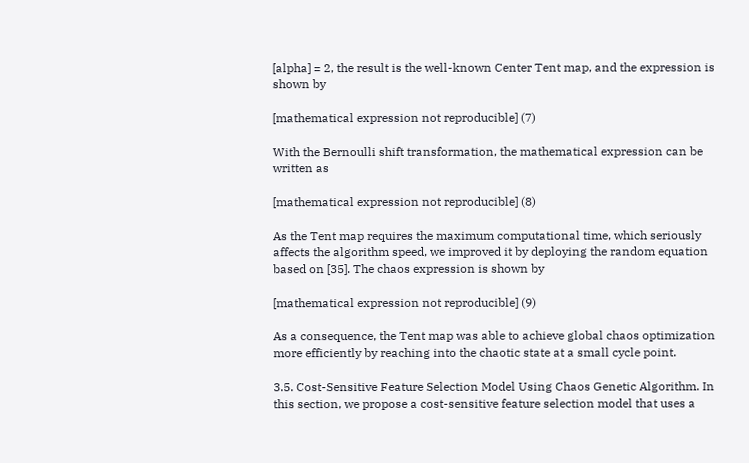[alpha] = 2, the result is the well-known Center Tent map, and the expression is shown by

[mathematical expression not reproducible] (7)

With the Bernoulli shift transformation, the mathematical expression can be written as

[mathematical expression not reproducible] (8)

As the Tent map requires the maximum computational time, which seriously affects the algorithm speed, we improved it by deploying the random equation based on [35]. The chaos expression is shown by

[mathematical expression not reproducible] (9)

As a consequence, the Tent map was able to achieve global chaos optimization more efficiently by reaching into the chaotic state at a small cycle point.

3.5. Cost-Sensitive Feature Selection Model Using Chaos Genetic Algorithm. In this section, we propose a cost-sensitive feature selection model that uses a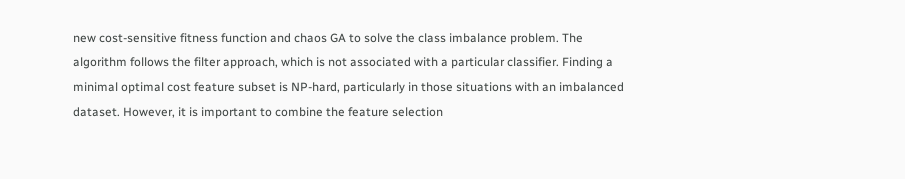new cost-sensitive fitness function and chaos GA to solve the class imbalance problem. The algorithm follows the filter approach, which is not associated with a particular classifier. Finding a minimal optimal cost feature subset is NP-hard, particularly in those situations with an imbalanced dataset. However, it is important to combine the feature selection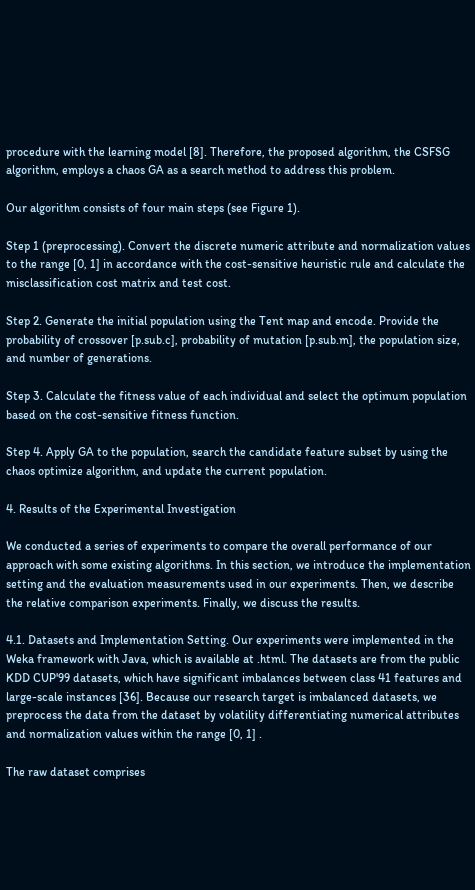procedure with the learning model [8]. Therefore, the proposed algorithm, the CSFSG algorithm, employs a chaos GA as a search method to address this problem.

Our algorithm consists of four main steps (see Figure 1).

Step 1 (preprocessing). Convert the discrete numeric attribute and normalization values to the range [0, 1] in accordance with the cost-sensitive heuristic rule and calculate the misclassification cost matrix and test cost.

Step 2. Generate the initial population using the Tent map and encode. Provide the probability of crossover [p.sub.c], probability of mutation [p.sub.m], the population size, and number of generations.

Step 3. Calculate the fitness value of each individual and select the optimum population based on the cost-sensitive fitness function.

Step 4. Apply GA to the population, search the candidate feature subset by using the chaos optimize algorithm, and update the current population.

4. Results of the Experimental Investigation

We conducted a series of experiments to compare the overall performance of our approach with some existing algorithms. In this section, we introduce the implementation setting and the evaluation measurements used in our experiments. Then, we describe the relative comparison experiments. Finally, we discuss the results.

4.1. Datasets and Implementation Setting. Our experiments were implemented in the Weka framework with Java, which is available at .html. The datasets are from the public KDD CUP'99 datasets, which have significant imbalances between class 41 features and large-scale instances [36]. Because our research target is imbalanced datasets, we preprocess the data from the dataset by volatility differentiating numerical attributes and normalization values within the range [0, 1] .

The raw dataset comprises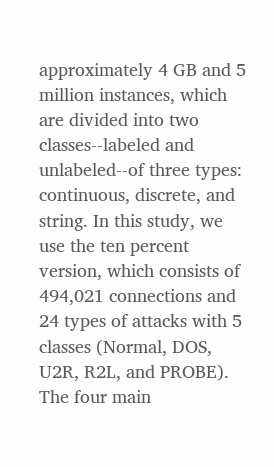approximately 4 GB and 5 million instances, which are divided into two classes--labeled and unlabeled--of three types: continuous, discrete, and string. In this study, we use the ten percent version, which consists of 494,021 connections and 24 types of attacks with 5 classes (Normal, DOS, U2R, R2L, and PROBE). The four main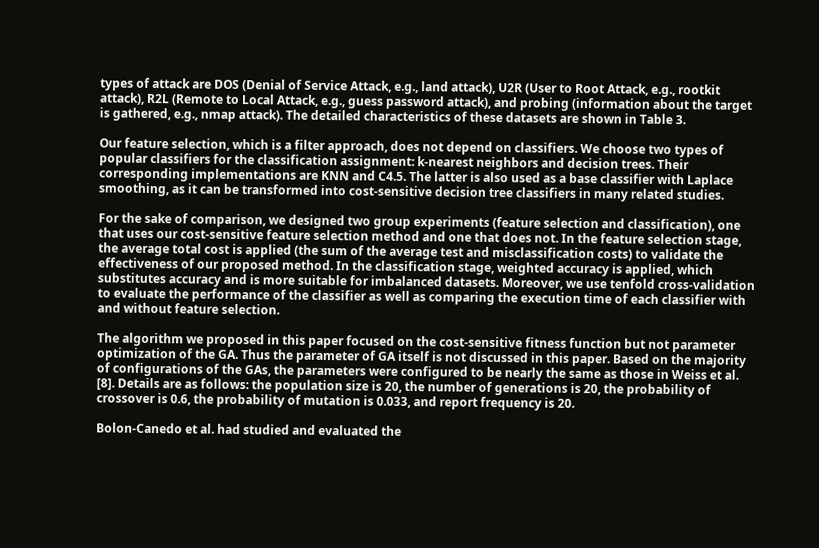types of attack are DOS (Denial of Service Attack, e.g., land attack), U2R (User to Root Attack, e.g., rootkit attack), R2L (Remote to Local Attack, e.g., guess password attack), and probing (information about the target is gathered, e.g., nmap attack). The detailed characteristics of these datasets are shown in Table 3.

Our feature selection, which is a filter approach, does not depend on classifiers. We choose two types of popular classifiers for the classification assignment: k-nearest neighbors and decision trees. Their corresponding implementations are KNN and C4.5. The latter is also used as a base classifier with Laplace smoothing, as it can be transformed into cost-sensitive decision tree classifiers in many related studies.

For the sake of comparison, we designed two group experiments (feature selection and classification), one that uses our cost-sensitive feature selection method and one that does not. In the feature selection stage, the average total cost is applied (the sum of the average test and misclassification costs) to validate the effectiveness of our proposed method. In the classification stage, weighted accuracy is applied, which substitutes accuracy and is more suitable for imbalanced datasets. Moreover, we use tenfold cross-validation to evaluate the performance of the classifier as well as comparing the execution time of each classifier with and without feature selection.

The algorithm we proposed in this paper focused on the cost-sensitive fitness function but not parameter optimization of the GA. Thus the parameter of GA itself is not discussed in this paper. Based on the majority of configurations of the GAs, the parameters were configured to be nearly the same as those in Weiss et al. [8]. Details are as follows: the population size is 20, the number of generations is 20, the probability of crossover is 0.6, the probability of mutation is 0.033, and report frequency is 20.

Bolon-Canedo et al. had studied and evaluated the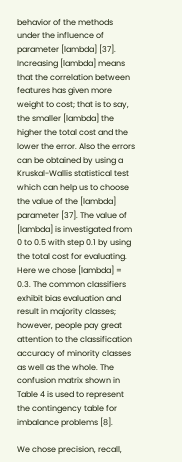behavior of the methods under the influence of parameter [lambda] [37]. Increasing [lambda] means that the correlation between features has given more weight to cost; that is to say, the smaller [lambda] the higher the total cost and the lower the error. Also the errors can be obtained by using a Kruskal-Wallis statistical test which can help us to choose the value of the [lambda] parameter [37]. The value of [lambda] is investigated from 0 to 0.5 with step 0.1 by using the total cost for evaluating. Here we chose [lambda] = 0.3. The common classifiers exhibit bias evaluation and result in majority classes; however, people pay great attention to the classification accuracy of minority classes as well as the whole. The confusion matrix shown in Table 4 is used to represent the contingency table for imbalance problems [8].

We chose precision, recall,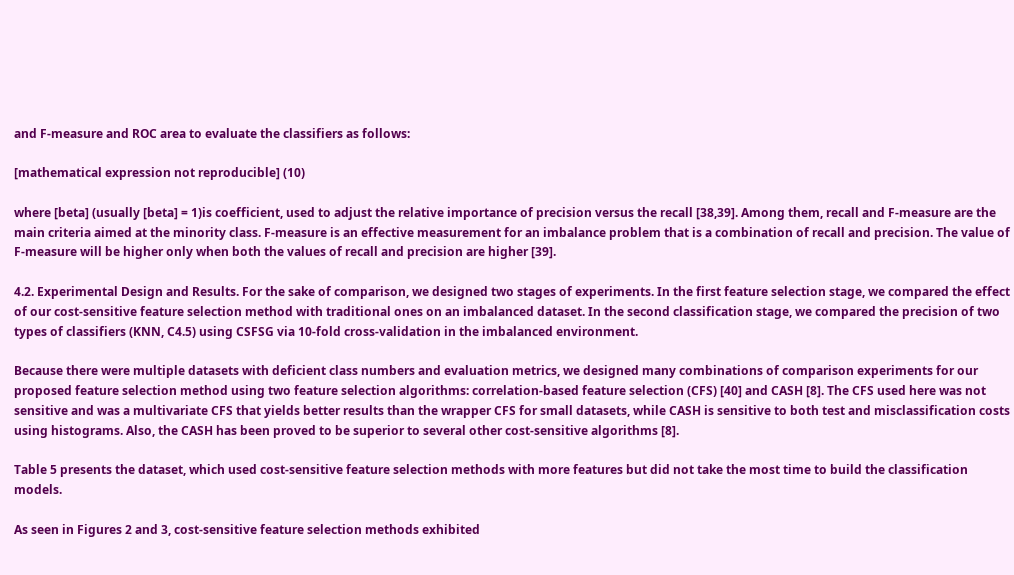and F-measure and ROC area to evaluate the classifiers as follows:

[mathematical expression not reproducible] (10)

where [beta] (usually [beta] = 1)is coefficient, used to adjust the relative importance of precision versus the recall [38,39]. Among them, recall and F-measure are the main criteria aimed at the minority class. F-measure is an effective measurement for an imbalance problem that is a combination of recall and precision. The value of F-measure will be higher only when both the values of recall and precision are higher [39].

4.2. Experimental Design and Results. For the sake of comparison, we designed two stages of experiments. In the first feature selection stage, we compared the effect of our cost-sensitive feature selection method with traditional ones on an imbalanced dataset. In the second classification stage, we compared the precision of two types of classifiers (KNN, C4.5) using CSFSG via 10-fold cross-validation in the imbalanced environment.

Because there were multiple datasets with deficient class numbers and evaluation metrics, we designed many combinations of comparison experiments for our proposed feature selection method using two feature selection algorithms: correlation-based feature selection (CFS) [40] and CASH [8]. The CFS used here was not sensitive and was a multivariate CFS that yields better results than the wrapper CFS for small datasets, while CASH is sensitive to both test and misclassification costs using histograms. Also, the CASH has been proved to be superior to several other cost-sensitive algorithms [8].

Table 5 presents the dataset, which used cost-sensitive feature selection methods with more features but did not take the most time to build the classification models.

As seen in Figures 2 and 3, cost-sensitive feature selection methods exhibited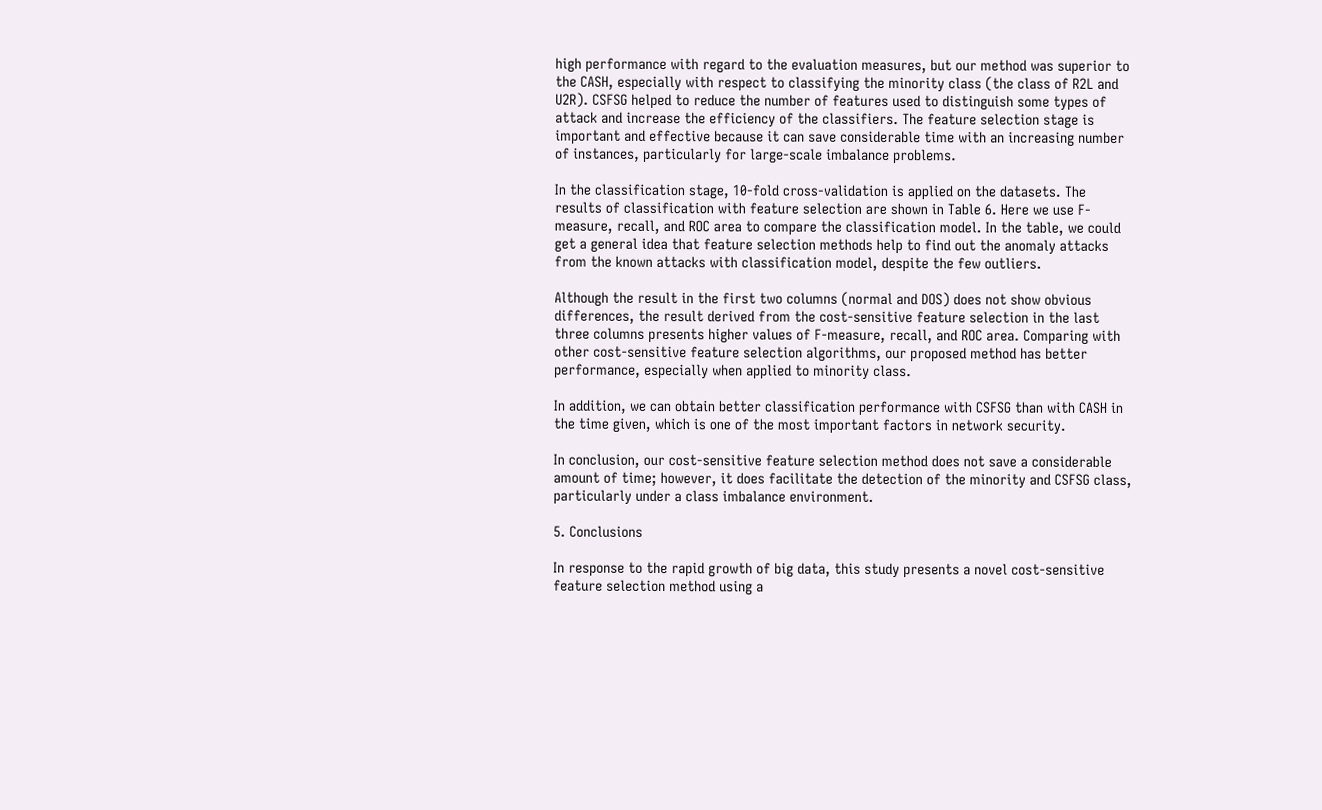high performance with regard to the evaluation measures, but our method was superior to the CASH, especially with respect to classifying the minority class (the class of R2L and U2R). CSFSG helped to reduce the number of features used to distinguish some types of attack and increase the efficiency of the classifiers. The feature selection stage is important and effective because it can save considerable time with an increasing number of instances, particularly for large-scale imbalance problems.

In the classification stage, 10-fold cross-validation is applied on the datasets. The results of classification with feature selection are shown in Table 6. Here we use F-measure, recall, and ROC area to compare the classification model. In the table, we could get a general idea that feature selection methods help to find out the anomaly attacks from the known attacks with classification model, despite the few outliers.

Although the result in the first two columns (normal and DOS) does not show obvious differences, the result derived from the cost-sensitive feature selection in the last three columns presents higher values of F-measure, recall, and ROC area. Comparing with other cost-sensitive feature selection algorithms, our proposed method has better performance, especially when applied to minority class.

In addition, we can obtain better classification performance with CSFSG than with CASH in the time given, which is one of the most important factors in network security.

In conclusion, our cost-sensitive feature selection method does not save a considerable amount of time; however, it does facilitate the detection of the minority and CSFSG class, particularly under a class imbalance environment.

5. Conclusions

In response to the rapid growth of big data, this study presents a novel cost-sensitive feature selection method using a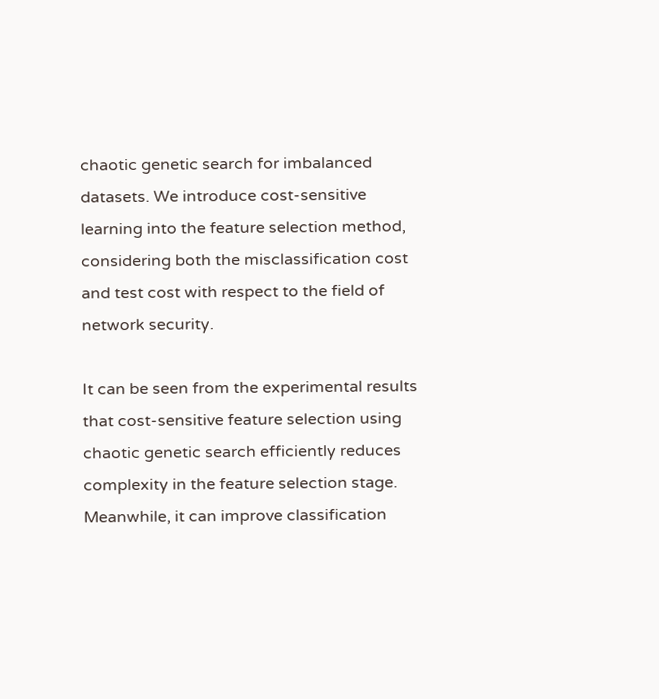chaotic genetic search for imbalanced datasets. We introduce cost-sensitive learning into the feature selection method, considering both the misclassification cost and test cost with respect to the field of network security.

It can be seen from the experimental results that cost-sensitive feature selection using chaotic genetic search efficiently reduces complexity in the feature selection stage. Meanwhile, it can improve classification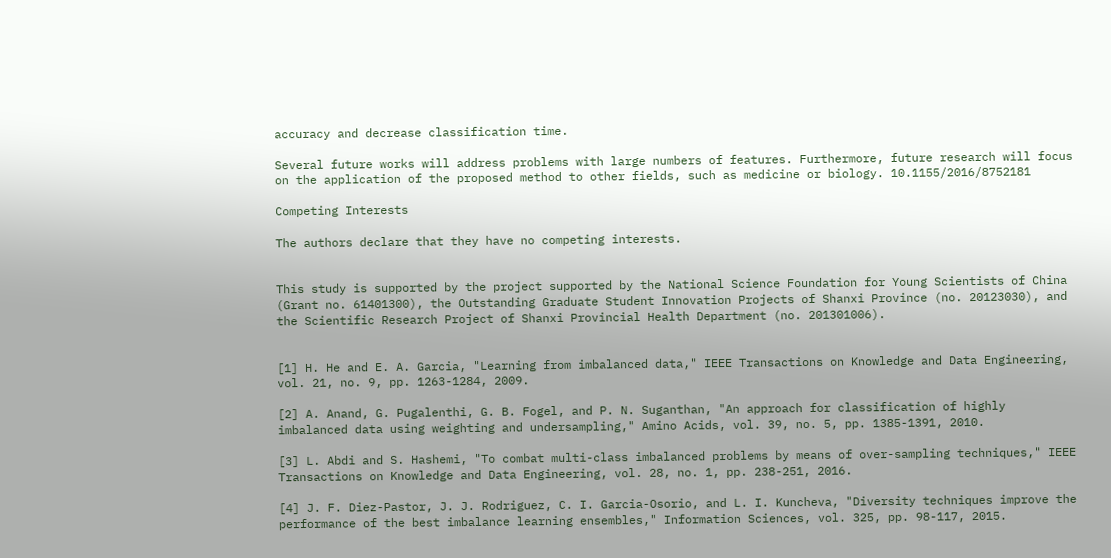accuracy and decrease classification time.

Several future works will address problems with large numbers of features. Furthermore, future research will focus on the application of the proposed method to other fields, such as medicine or biology. 10.1155/2016/8752181

Competing Interests

The authors declare that they have no competing interests.


This study is supported by the project supported by the National Science Foundation for Young Scientists of China (Grant no. 61401300), the Outstanding Graduate Student Innovation Projects of Shanxi Province (no. 20123030), and the Scientific Research Project of Shanxi Provincial Health Department (no. 201301006).


[1] H. He and E. A. Garcia, "Learning from imbalanced data," IEEE Transactions on Knowledge and Data Engineering, vol. 21, no. 9, pp. 1263-1284, 2009.

[2] A. Anand, G. Pugalenthi, G. B. Fogel, and P. N. Suganthan, "An approach for classification of highly imbalanced data using weighting and undersampling," Amino Acids, vol. 39, no. 5, pp. 1385-1391, 2010.

[3] L. Abdi and S. Hashemi, "To combat multi-class imbalanced problems by means of over-sampling techniques," IEEE Transactions on Knowledge and Data Engineering, vol. 28, no. 1, pp. 238-251, 2016.

[4] J. F. Diez-Pastor, J. J. Rodriguez, C. I. Garcia-Osorio, and L. I. Kuncheva, "Diversity techniques improve the performance of the best imbalance learning ensembles," Information Sciences, vol. 325, pp. 98-117, 2015.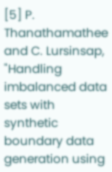[5] P. Thanathamathee and C. Lursinsap, "Handling imbalanced data sets with synthetic boundary data generation using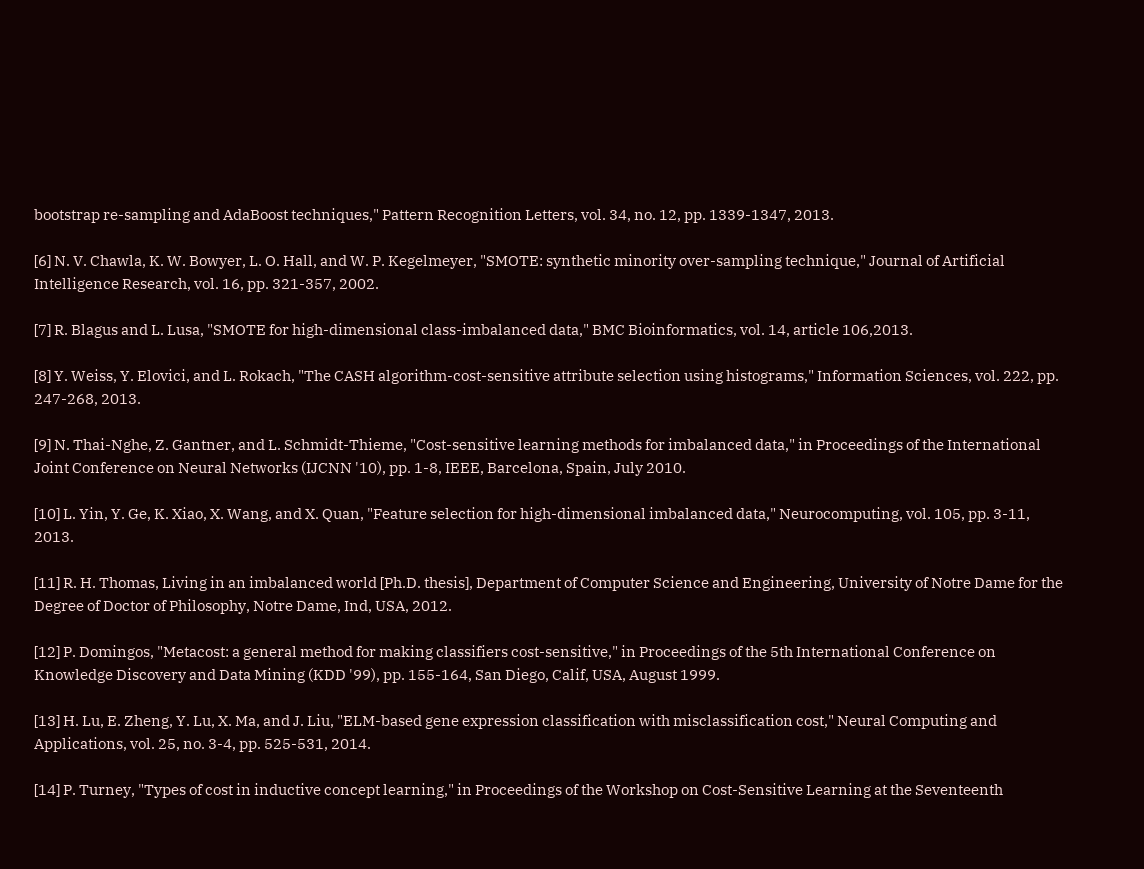bootstrap re-sampling and AdaBoost techniques," Pattern Recognition Letters, vol. 34, no. 12, pp. 1339-1347, 2013.

[6] N. V. Chawla, K. W. Bowyer, L. O. Hall, and W. P. Kegelmeyer, "SMOTE: synthetic minority over-sampling technique," Journal of Artificial Intelligence Research, vol. 16, pp. 321-357, 2002.

[7] R. Blagus and L. Lusa, "SMOTE for high-dimensional class-imbalanced data," BMC Bioinformatics, vol. 14, article 106,2013.

[8] Y. Weiss, Y. Elovici, and L. Rokach, "The CASH algorithm-cost-sensitive attribute selection using histograms," Information Sciences, vol. 222, pp. 247-268, 2013.

[9] N. Thai-Nghe, Z. Gantner, and L. Schmidt-Thieme, "Cost-sensitive learning methods for imbalanced data," in Proceedings of the International Joint Conference on Neural Networks (IJCNN '10), pp. 1-8, IEEE, Barcelona, Spain, July 2010.

[10] L. Yin, Y. Ge, K. Xiao, X. Wang, and X. Quan, "Feature selection for high-dimensional imbalanced data," Neurocomputing, vol. 105, pp. 3-11, 2013.

[11] R. H. Thomas, Living in an imbalanced world [Ph.D. thesis], Department of Computer Science and Engineering, University of Notre Dame for the Degree of Doctor of Philosophy, Notre Dame, Ind, USA, 2012.

[12] P. Domingos, "Metacost: a general method for making classifiers cost-sensitive," in Proceedings of the 5th International Conference on Knowledge Discovery and Data Mining (KDD '99), pp. 155-164, San Diego, Calif, USA, August 1999.

[13] H. Lu, E. Zheng, Y. Lu, X. Ma, and J. Liu, "ELM-based gene expression classification with misclassification cost," Neural Computing and Applications, vol. 25, no. 3-4, pp. 525-531, 2014.

[14] P. Turney, "Types of cost in inductive concept learning," in Proceedings of the Workshop on Cost-Sensitive Learning at the Seventeenth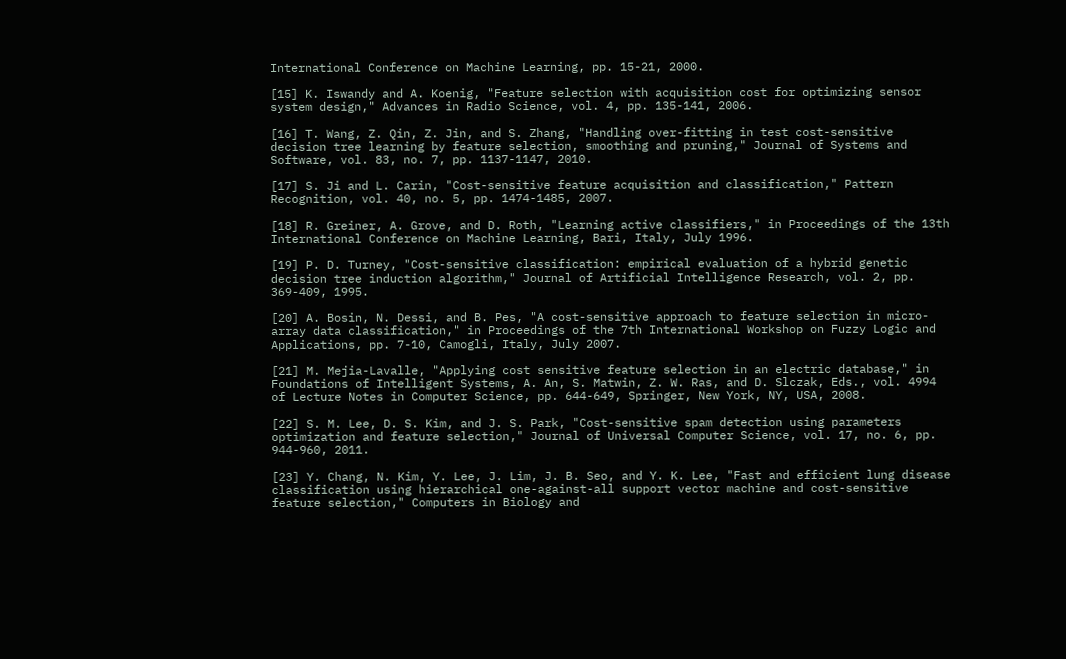International Conference on Machine Learning, pp. 15-21, 2000.

[15] K. Iswandy and A. Koenig, "Feature selection with acquisition cost for optimizing sensor system design," Advances in Radio Science, vol. 4, pp. 135-141, 2006.

[16] T. Wang, Z. Qin, Z. Jin, and S. Zhang, "Handling over-fitting in test cost-sensitive decision tree learning by feature selection, smoothing and pruning," Journal of Systems and Software, vol. 83, no. 7, pp. 1137-1147, 2010.

[17] S. Ji and L. Carin, "Cost-sensitive feature acquisition and classification," Pattern Recognition, vol. 40, no. 5, pp. 1474-1485, 2007.

[18] R. Greiner, A. Grove, and D. Roth, "Learning active classifiers," in Proceedings of the 13th International Conference on Machine Learning, Bari, Italy, July 1996.

[19] P. D. Turney, "Cost-sensitive classification: empirical evaluation of a hybrid genetic decision tree induction algorithm," Journal of Artificial Intelligence Research, vol. 2, pp. 369-409, 1995.

[20] A. Bosin, N. Dessi, and B. Pes, "A cost-sensitive approach to feature selection in micro-array data classification," in Proceedings of the 7th International Workshop on Fuzzy Logic and Applications, pp. 7-10, Camogli, Italy, July 2007.

[21] M. Mejia-Lavalle, "Applying cost sensitive feature selection in an electric database," in Foundations of Intelligent Systems, A. An, S. Matwin, Z. W. Ras, and D. Slczak, Eds., vol. 4994 of Lecture Notes in Computer Science, pp. 644-649, Springer, New York, NY, USA, 2008.

[22] S. M. Lee, D. S. Kim, and J. S. Park, "Cost-sensitive spam detection using parameters optimization and feature selection," Journal of Universal Computer Science, vol. 17, no. 6, pp. 944-960, 2011.

[23] Y. Chang, N. Kim, Y. Lee, J. Lim, J. B. Seo, and Y. K. Lee, "Fast and efficient lung disease classification using hierarchical one-against-all support vector machine and cost-sensitive feature selection," Computers in Biology and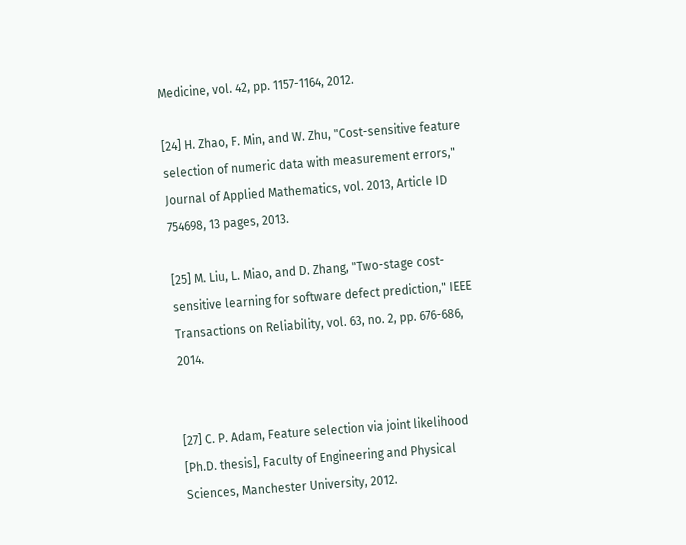Medicine, vol. 42, pp. 1157-1164, 2012.

[24] H. Zhao, F. Min, and W. Zhu, "Cost-sensitive feature selection of numeric data with measurement errors," Journal of Applied Mathematics, vol. 2013, Article ID 754698, 13 pages, 2013.

[25] M. Liu, L. Miao, and D. Zhang, "Two-stage cost-sensitive learning for software defect prediction," IEEE Transactions on Reliability, vol. 63, no. 2, pp. 676-686, 2014.


[27] C. P. Adam, Feature selection via joint likelihood [Ph.D. thesis], Faculty of Engineering and Physical Sciences, Manchester University, 2012.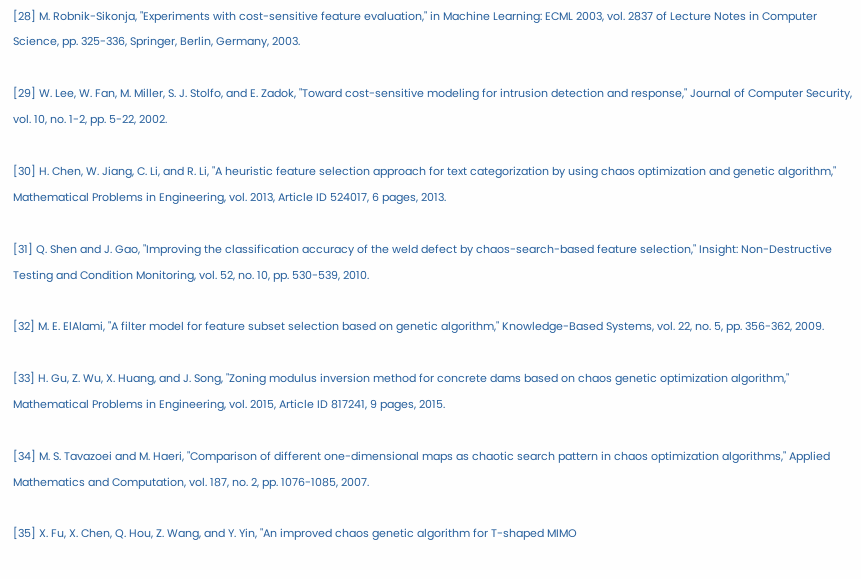[28] M. Robnik-Sikonja, "Experiments with cost-sensitive feature evaluation," in Machine Learning: ECML 2003, vol. 2837 of Lecture Notes in Computer Science, pp. 325-336, Springer, Berlin, Germany, 2003.

[29] W. Lee, W. Fan, M. Miller, S. J. Stolfo, and E. Zadok, "Toward cost-sensitive modeling for intrusion detection and response," Journal of Computer Security, vol. 10, no. 1-2, pp. 5-22, 2002.

[30] H. Chen, W. Jiang, C. Li, and R. Li, "A heuristic feature selection approach for text categorization by using chaos optimization and genetic algorithm," Mathematical Problems in Engineering, vol. 2013, Article ID 524017, 6 pages, 2013.

[31] Q. Shen and J. Gao, "Improving the classification accuracy of the weld defect by chaos-search-based feature selection," Insight: Non-Destructive Testing and Condition Monitoring, vol. 52, no. 10, pp. 530-539, 2010.

[32] M. E. ElAlami, "A filter model for feature subset selection based on genetic algorithm," Knowledge-Based Systems, vol. 22, no. 5, pp. 356-362, 2009.

[33] H. Gu, Z. Wu, X. Huang, and J. Song, "Zoning modulus inversion method for concrete dams based on chaos genetic optimization algorithm," Mathematical Problems in Engineering, vol. 2015, Article ID 817241, 9 pages, 2015.

[34] M. S. Tavazoei and M. Haeri, "Comparison of different one-dimensional maps as chaotic search pattern in chaos optimization algorithms," Applied Mathematics and Computation, vol. 187, no. 2, pp. 1076-1085, 2007.

[35] X. Fu, X. Chen, Q. Hou, Z. Wang, and Y. Yin, "An improved chaos genetic algorithm for T-shaped MIMO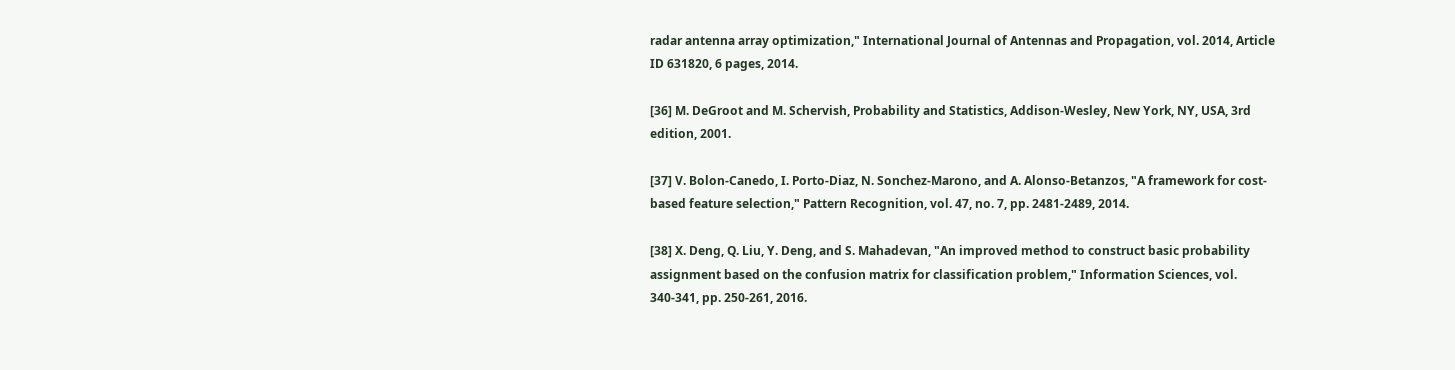radar antenna array optimization," International Journal of Antennas and Propagation, vol. 2014, Article ID 631820, 6 pages, 2014.

[36] M. DeGroot and M. Schervish, Probability and Statistics, Addison-Wesley, New York, NY, USA, 3rd edition, 2001.

[37] V. Bolon-Canedo, I. Porto-Diaz, N. Sonchez-Marono, and A. Alonso-Betanzos, "A framework for cost-based feature selection," Pattern Recognition, vol. 47, no. 7, pp. 2481-2489, 2014.

[38] X. Deng, Q. Liu, Y. Deng, and S. Mahadevan, "An improved method to construct basic probability assignment based on the confusion matrix for classification problem," Information Sciences, vol. 340-341, pp. 250-261, 2016.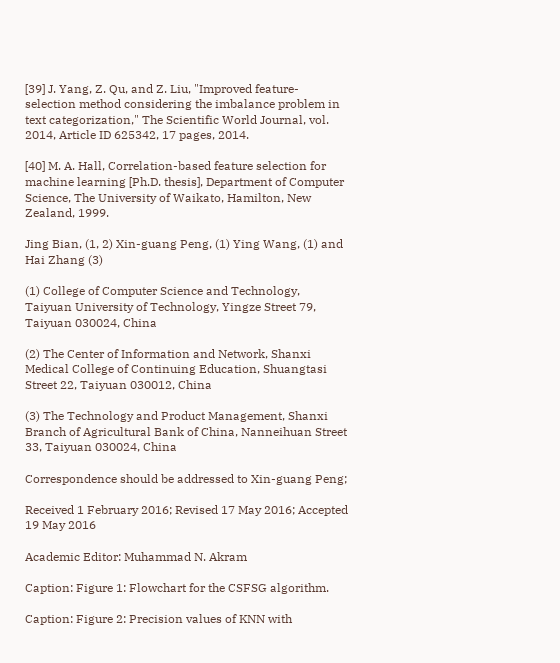[39] J. Yang, Z. Qu, and Z. Liu, "Improved feature-selection method considering the imbalance problem in text categorization," The Scientific World Journal, vol. 2014, Article ID 625342, 17 pages, 2014.

[40] M. A. Hall, Correlation-based feature selection for machine learning [Ph.D. thesis], Department of Computer Science, The University of Waikato, Hamilton, New Zealand, 1999.

Jing Bian, (1, 2) Xin-guang Peng, (1) Ying Wang, (1) and Hai Zhang (3)

(1) College of Computer Science and Technology, Taiyuan University of Technology, Yingze Street 79, Taiyuan 030024, China

(2) The Center of Information and Network, Shanxi Medical College of Continuing Education, Shuangtasi Street 22, Taiyuan 030012, China

(3) The Technology and Product Management, Shanxi Branch of Agricultural Bank of China, Nanneihuan Street 33, Taiyuan 030024, China

Correspondence should be addressed to Xin-guang Peng;

Received 1 February 2016; Revised 17 May 2016; Accepted 19 May 2016

Academic Editor: Muhammad N. Akram

Caption: Figure 1: Flowchart for the CSFSG algorithm.

Caption: Figure 2: Precision values of KNN with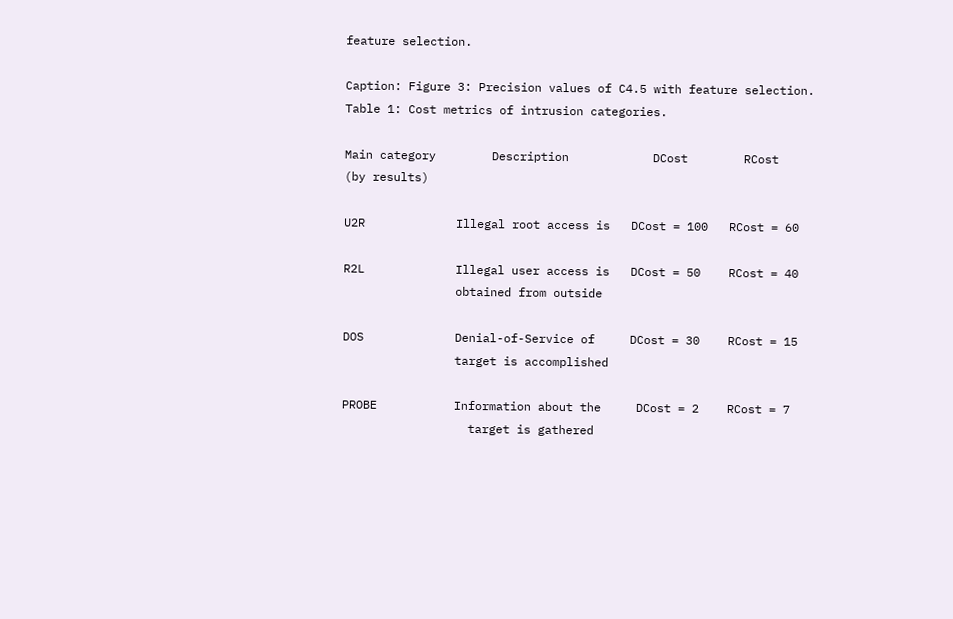feature selection.

Caption: Figure 3: Precision values of C4.5 with feature selection.
Table 1: Cost metrics of intrusion categories.

Main category        Description            DCost        RCost
(by results)

U2R             Illegal root access is   DCost = 100   RCost = 60

R2L             Illegal user access is   DCost = 50    RCost = 40
                obtained from outside

DOS             Denial-of-Service of     DCost = 30    RCost = 15
                target is accomplished

PROBE           Information about the     DCost = 2    RCost = 7
                  target is gathered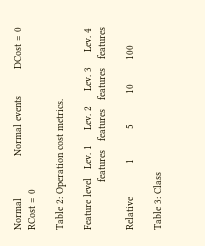Normal              Normal events         DCost = 0    RCost = 0

Table 2: Operation cost metrics.

Feature level   Lev. 1     Lev. 2     Lev. 3     Lev. 4
                features   features   features   features

Relative           1          5          10        100

Table 3: Class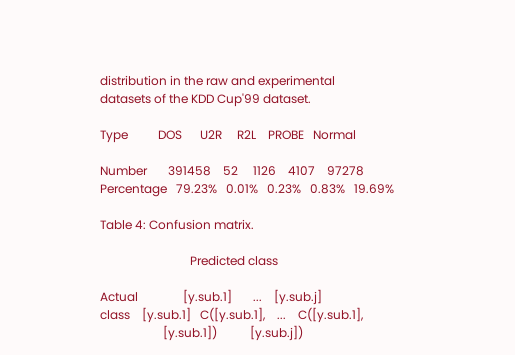distribution in the raw and experimental
datasets of the KDD Cup'99 dataset.

Type          DOS      U2R     R2L    PROBE   Normal

Number       391458    52     1126    4107    97278
Percentage   79.23%   0.01%   0.23%   0.83%   19.69%

Table 4: Confusion matrix.

                              Predicted class

Actual               [y.sub.1]       ...    [y.sub.j]
class    [y.sub.1]   C([y.sub.1],    ...    C([y.sub.1],
                     [y.sub.1])           [y.sub.j])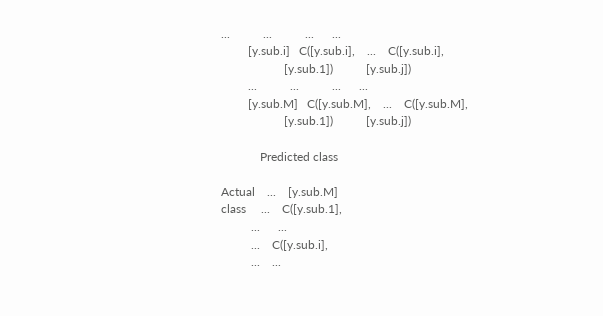...           ...           ...      ...
         [y.sub.i]   C([y.sub.i],    ...    C([y.sub.i],
                     [y.sub.1])           [y.sub.j])
         ...           ...           ...      ...
         [y.sub.M]   C([y.sub.M],    ...    C([y.sub.M],
                     [y.sub.1])           [y.sub.j])

             Predicted class

Actual    ...    [y.sub.M]
class     ...    C([y.sub.1],
          ...      ...
          ...    C([y.sub.i],
          ...    ...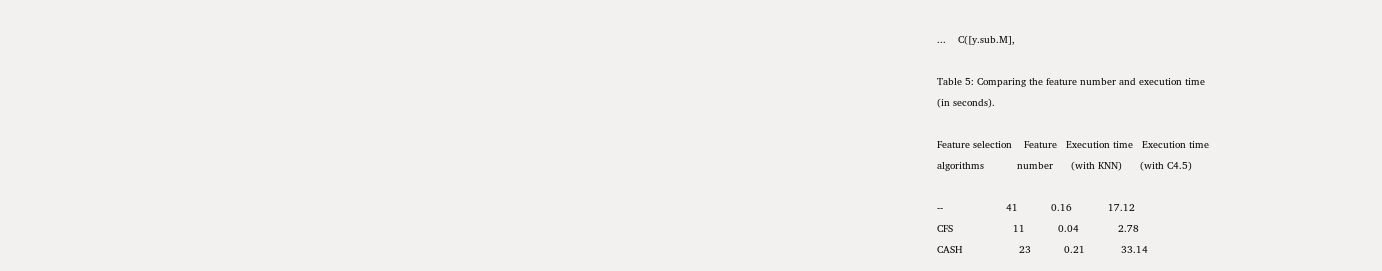...    C([y.sub.M],

Table 5: Comparing the feature number and execution time
(in seconds).

Feature selection    Feature   Execution time   Execution time
algorithms           number      (with KNN)      (with C4.5)

--                     41           0.16            17.12
CFS                    11           0.04             2.78
CASH                   23           0.21            33.14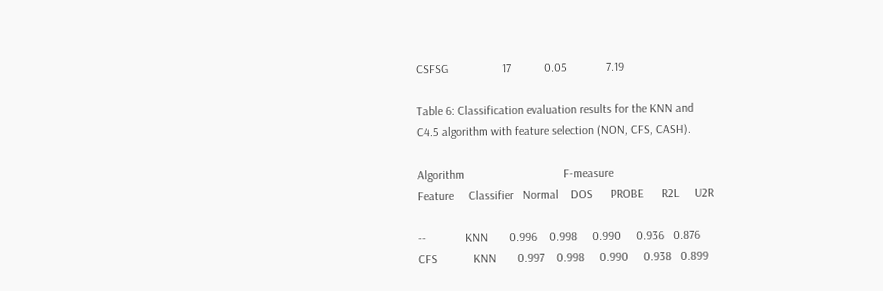CSFSG                  17           0.05             7.19

Table 6: Classification evaluation results for the KNN and
C4.5 algorithm with feature selection (NON, CFS, CASH).

Algorithm                                 F-measure
Feature     Classifier   Normal    DOS      PROBE      R2L     U2R

--             KNN       0.996    0.998     0.990     0.936   0.876
CFS            KNN       0.997    0.998     0.990     0.938   0.899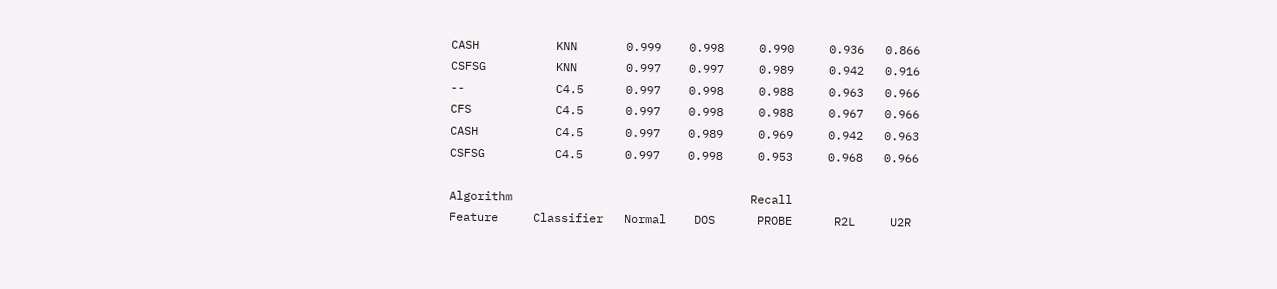CASH           KNN       0.999    0.998     0.990     0.936   0.866
CSFSG          KNN       0.997    0.997     0.989     0.942   0.916
--             C4.5      0.997    0.998     0.988     0.963   0.966
CFS            C4.5      0.997    0.998     0.988     0.967   0.966
CASH           C4.5      0.997    0.989     0.969     0.942   0.963
CSFSG          C4.5      0.997    0.998     0.953     0.968   0.966

Algorithm                                  Recall
Feature     Classifier   Normal    DOS      PROBE      R2L     U2R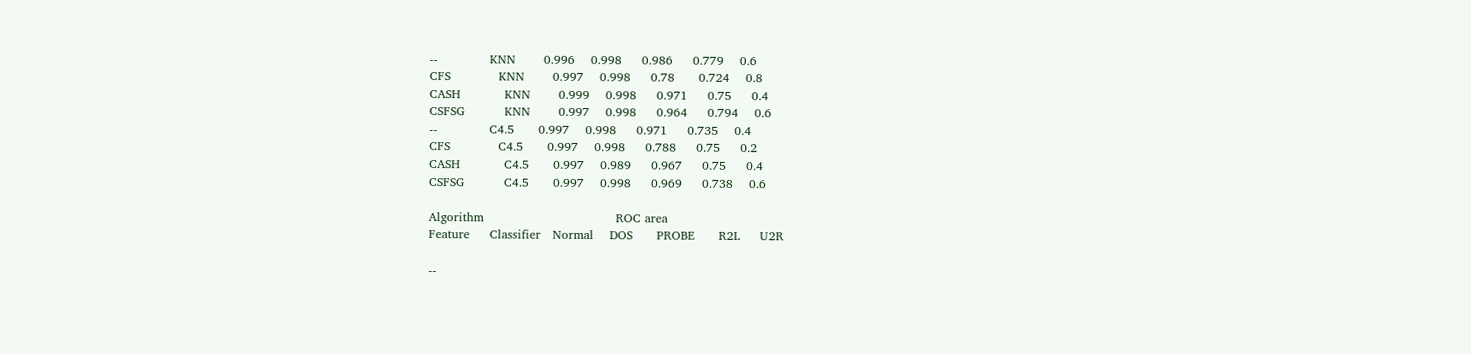--             KNN       0.996    0.998     0.986     0.779    0.6
CFS            KNN       0.997    0.998     0.78      0.724    0.8
CASH           KNN       0.999    0.998     0.971     0.75     0.4
CSFSG          KNN       0.997    0.998     0.964     0.794    0.6
--             C4.5      0.997    0.998     0.971     0.735    0.4
CFS            C4.5      0.997    0.998     0.788     0.75     0.2
CASH           C4.5      0.997    0.989     0.967     0.75     0.4
CSFSG          C4.5      0.997    0.998     0.969     0.738    0.6

Algorithm                                 ROC area
Feature     Classifier   Normal    DOS      PROBE      R2L     U2R

--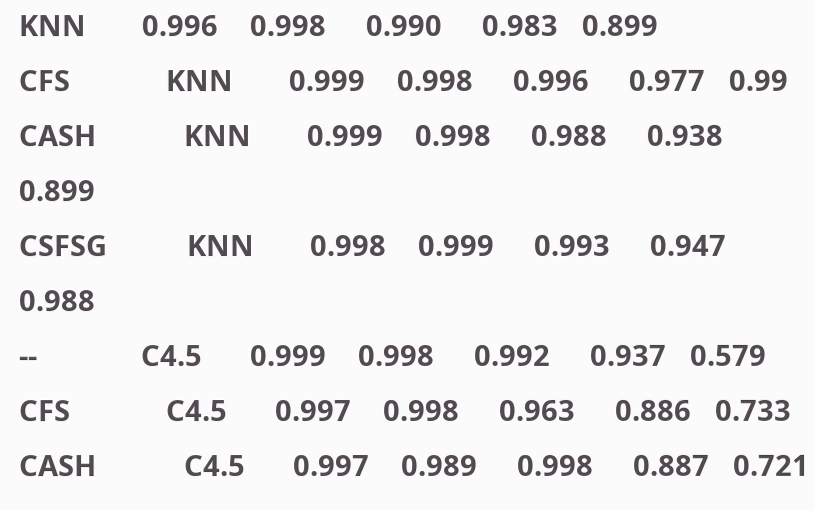KNN       0.996    0.998     0.990     0.983   0.899
CFS            KNN       0.999    0.998     0.996     0.977   0.99
CASH           KNN       0.999    0.998     0.988     0.938   0.899
CSFSG          KNN       0.998    0.999     0.993     0.947   0.988
--             C4.5      0.999    0.998     0.992     0.937   0.579
CFS            C4.5      0.997    0.998     0.963     0.886   0.733
CASH           C4.5      0.997    0.989     0.998     0.887   0.721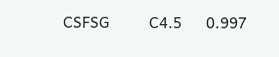CSFSG          C4.5      0.997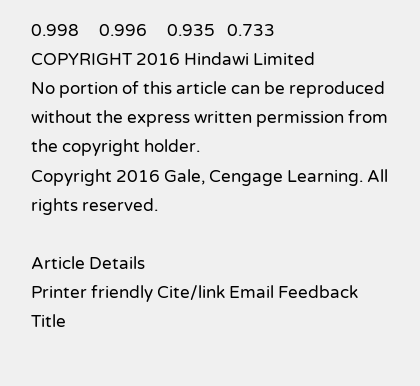0.998     0.996     0.935   0.733
COPYRIGHT 2016 Hindawi Limited
No portion of this article can be reproduced without the express written permission from the copyright holder.
Copyright 2016 Gale, Cengage Learning. All rights reserved.

Article Details
Printer friendly Cite/link Email Feedback
Title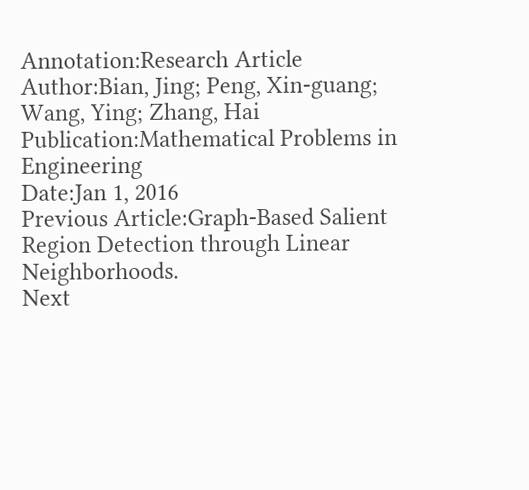Annotation:Research Article
Author:Bian, Jing; Peng, Xin-guang; Wang, Ying; Zhang, Hai
Publication:Mathematical Problems in Engineering
Date:Jan 1, 2016
Previous Article:Graph-Based Salient Region Detection through Linear Neighborhoods.
Next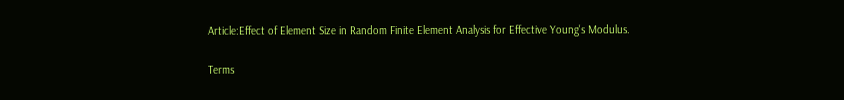Article:Effect of Element Size in Random Finite Element Analysis for Effective Young's Modulus.

Terms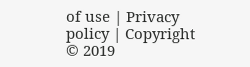of use | Privacy policy | Copyright © 2019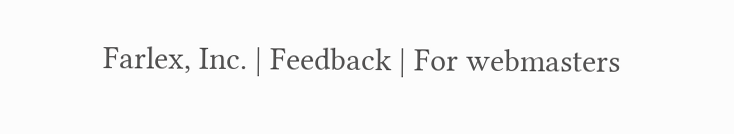Farlex, Inc. | Feedback | For webmasters